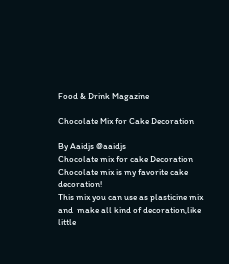Food & Drink Magazine

Chocolate Mix for Cake Decoration

By Aaidjs @aaidjs
Chocolate mix for cake Decoration
Chocolate mix is my favorite cake decoration!
This mix you can use as plasticine mix and  make all kind of decoration,like little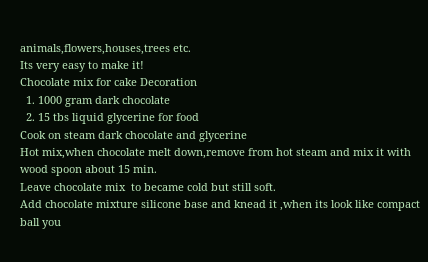animals,flowers,houses,trees etc.
Its very easy to make it!
Chocolate mix for cake Decoration
  1. 1000 gram dark chocolate
  2. 15 tbs liquid glycerine for food
Cook on steam dark chocolate and glycerine
Hot mix,when chocolate melt down,remove from hot steam and mix it with wood spoon about 15 min.
Leave chocolate mix  to became cold but still soft.
Add chocolate mixture silicone base and knead it ,when its look like compact ball you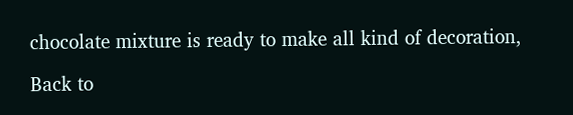chocolate mixture is ready to make all kind of decoration,

Back to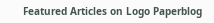Featured Articles on Logo Paperblog